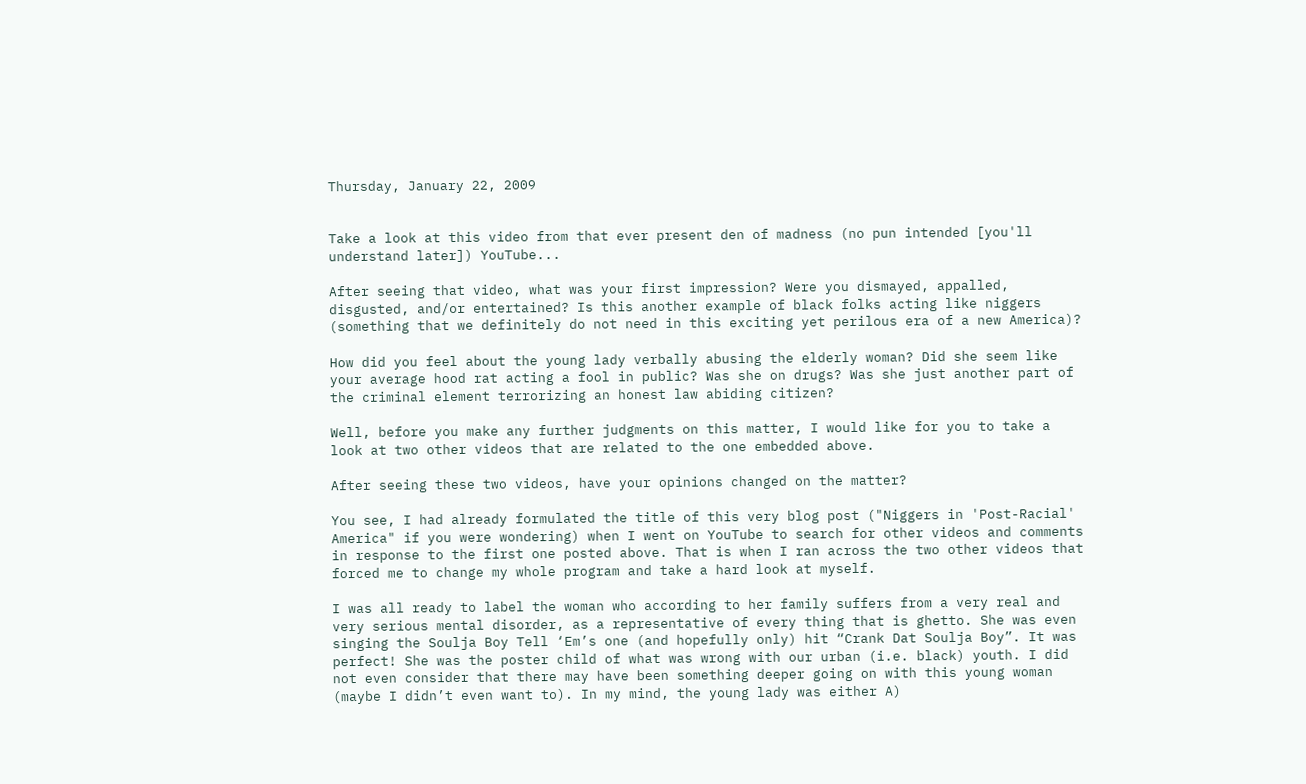Thursday, January 22, 2009


Take a look at this video from that ever present den of madness (no pun intended [you'll understand later]) YouTube...

After seeing that video, what was your first impression? Were you dismayed, appalled, disgusted, and/or entertained? Is this another example of black folks acting like niggers (something that we definitely do not need in this exciting yet perilous era of a new America)?

How did you feel about the young lady verbally abusing the elderly woman? Did she seem like your average hood rat acting a fool in public? Was she on drugs? Was she just another part of the criminal element terrorizing an honest law abiding citizen?

Well, before you make any further judgments on this matter, I would like for you to take a look at two other videos that are related to the one embedded above.

After seeing these two videos, have your opinions changed on the matter?

You see, I had already formulated the title of this very blog post ("Niggers in 'Post-Racial' America" if you were wondering) when I went on YouTube to search for other videos and comments in response to the first one posted above. That is when I ran across the two other videos that forced me to change my whole program and take a hard look at myself.

I was all ready to label the woman who according to her family suffers from a very real and very serious mental disorder, as a representative of every thing that is ghetto. She was even singing the Soulja Boy Tell ‘Em’s one (and hopefully only) hit “Crank Dat Soulja Boy”. It was perfect! She was the poster child of what was wrong with our urban (i.e. black) youth. I did not even consider that there may have been something deeper going on with this young woman (maybe I didn’t even want to). In my mind, the young lady was either A)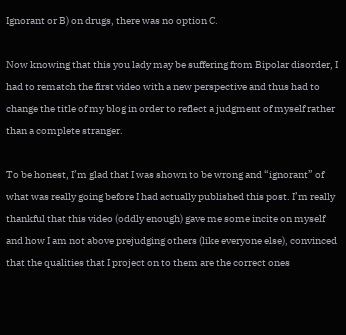Ignorant or B) on drugs, there was no option C.

Now knowing that this you lady may be suffering from Bipolar disorder, I had to rematch the first video with a new perspective and thus had to change the title of my blog in order to reflect a judgment of myself rather than a complete stranger.

To be honest, I’m glad that I was shown to be wrong and “ignorant” of what was really going before I had actually published this post. I’m really thankful that this video (oddly enough) gave me some incite on myself and how I am not above prejudging others (like everyone else), convinced that the qualities that I project on to them are the correct ones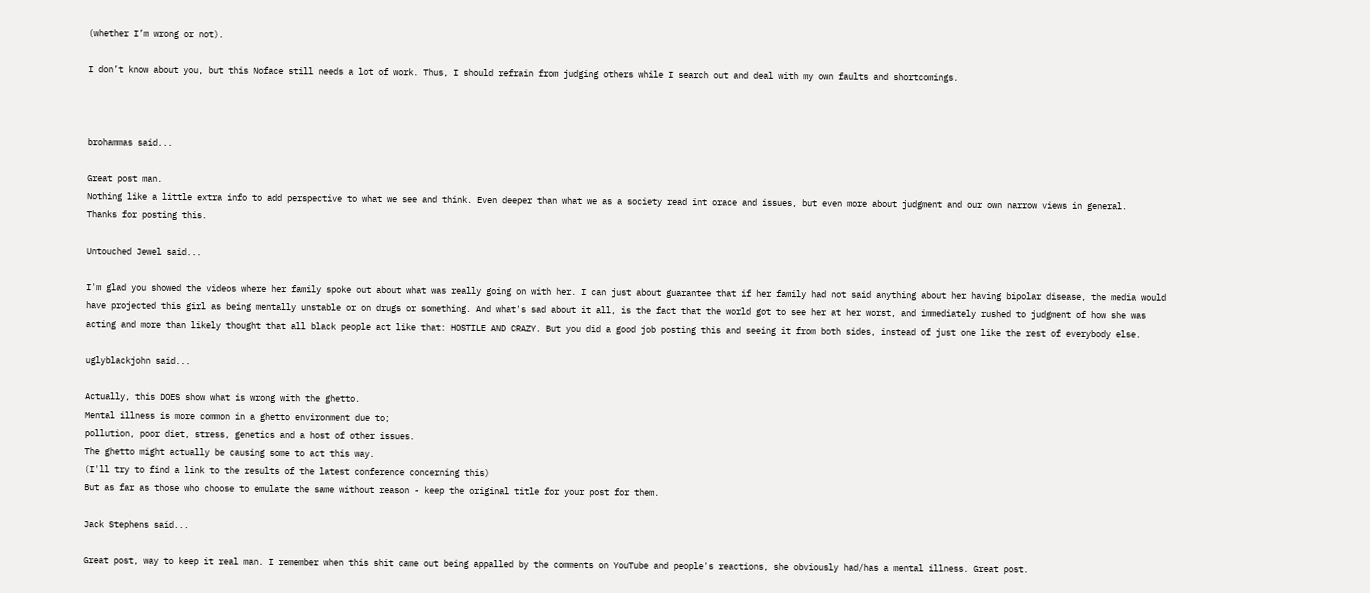(whether I’m wrong or not).

I don’t know about you, but this Noface still needs a lot of work. Thus, I should refrain from judging others while I search out and deal with my own faults and shortcomings.



brohammas said...

Great post man.
Nothing like a little extra info to add perspective to what we see and think. Even deeper than what we as a society read int orace and issues, but even more about judgment and our own narrow views in general.
Thanks for posting this.

Untouched Jewel said...

I'm glad you showed the videos where her family spoke out about what was really going on with her. I can just about guarantee that if her family had not said anything about her having bipolar disease, the media would have projected this girl as being mentally unstable or on drugs or something. And what's sad about it all, is the fact that the world got to see her at her worst, and immediately rushed to judgment of how she was acting and more than likely thought that all black people act like that: HOSTILE AND CRAZY. But you did a good job posting this and seeing it from both sides, instead of just one like the rest of everybody else.

uglyblackjohn said...

Actually, this DOES show what is wrong with the ghetto.
Mental illness is more common in a ghetto environment due to;
pollution, poor diet, stress, genetics and a host of other issues.
The ghetto might actually be causing some to act this way.
(I'll try to find a link to the results of the latest conference concerning this)
But as far as those who choose to emulate the same without reason - keep the original title for your post for them.

Jack Stephens said...

Great post, way to keep it real man. I remember when this shit came out being appalled by the comments on YouTube and people's reactions, she obviously had/has a mental illness. Great post.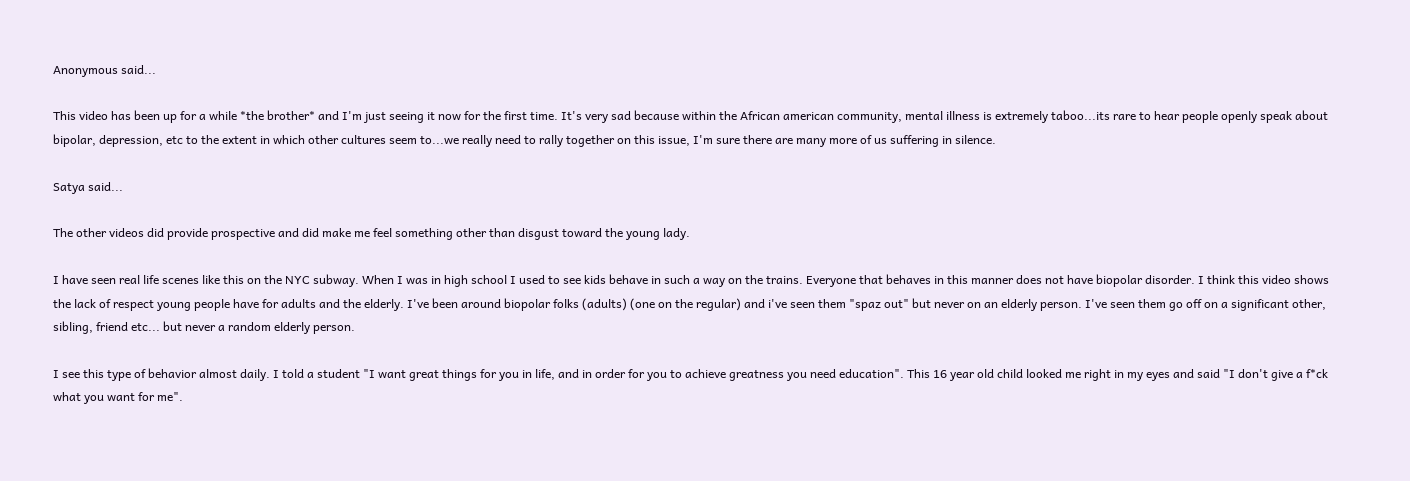Anonymous said...

This video has been up for a while *the brother* and I'm just seeing it now for the first time. It's very sad because within the African american community, mental illness is extremely taboo...its rare to hear people openly speak about bipolar, depression, etc to the extent in which other cultures seem to...we really need to rally together on this issue, I'm sure there are many more of us suffering in silence.

Satya said...

The other videos did provide prospective and did make me feel something other than disgust toward the young lady.

I have seen real life scenes like this on the NYC subway. When I was in high school I used to see kids behave in such a way on the trains. Everyone that behaves in this manner does not have biopolar disorder. I think this video shows the lack of respect young people have for adults and the elderly. I've been around biopolar folks (adults) (one on the regular) and i've seen them "spaz out" but never on an elderly person. I've seen them go off on a significant other, sibling, friend etc... but never a random elderly person.

I see this type of behavior almost daily. I told a student "I want great things for you in life, and in order for you to achieve greatness you need education". This 16 year old child looked me right in my eyes and said "I don't give a f*ck what you want for me".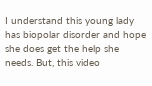I understand this young lady has biopolar disorder and hope she does get the help she needs. But, this video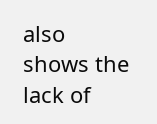also shows the lack of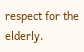respect for the elderly.